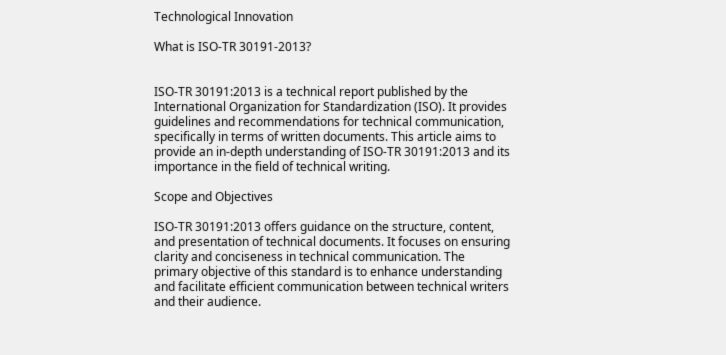Technological Innovation

What is ISO-TR 30191-2013?


ISO-TR 30191:2013 is a technical report published by the International Organization for Standardization (ISO). It provides guidelines and recommendations for technical communication, specifically in terms of written documents. This article aims to provide an in-depth understanding of ISO-TR 30191:2013 and its importance in the field of technical writing.

Scope and Objectives

ISO-TR 30191:2013 offers guidance on the structure, content, and presentation of technical documents. It focuses on ensuring clarity and conciseness in technical communication. The primary objective of this standard is to enhance understanding and facilitate efficient communication between technical writers and their audience.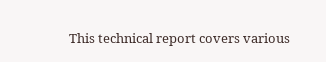This technical report covers various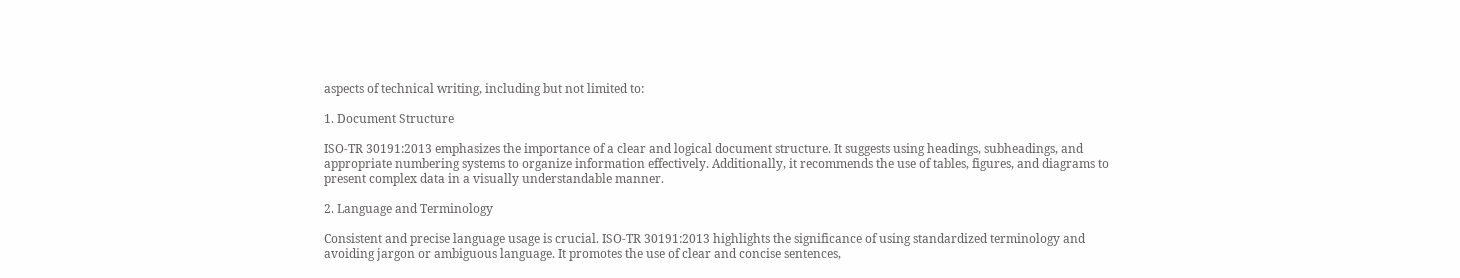aspects of technical writing, including but not limited to:

1. Document Structure

ISO-TR 30191:2013 emphasizes the importance of a clear and logical document structure. It suggests using headings, subheadings, and appropriate numbering systems to organize information effectively. Additionally, it recommends the use of tables, figures, and diagrams to present complex data in a visually understandable manner.

2. Language and Terminology

Consistent and precise language usage is crucial. ISO-TR 30191:2013 highlights the significance of using standardized terminology and avoiding jargon or ambiguous language. It promotes the use of clear and concise sentences,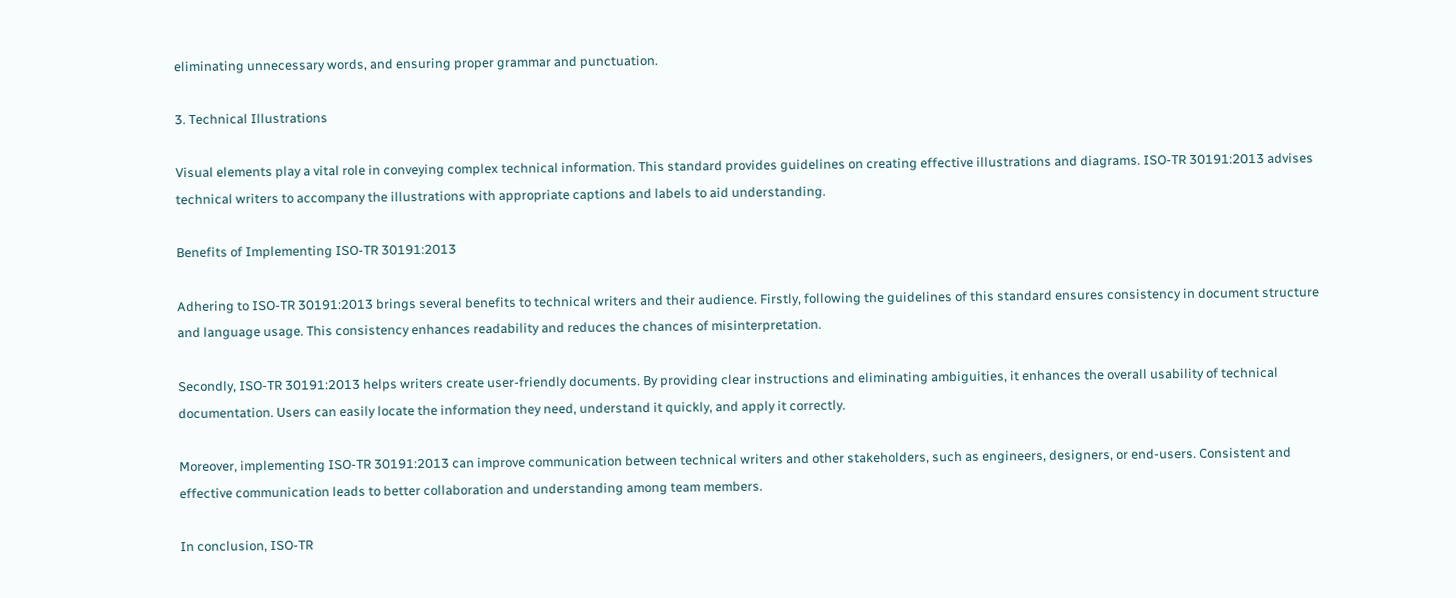eliminating unnecessary words, and ensuring proper grammar and punctuation.

3. Technical Illustrations

Visual elements play a vital role in conveying complex technical information. This standard provides guidelines on creating effective illustrations and diagrams. ISO-TR 30191:2013 advises technical writers to accompany the illustrations with appropriate captions and labels to aid understanding.

Benefits of Implementing ISO-TR 30191:2013

Adhering to ISO-TR 30191:2013 brings several benefits to technical writers and their audience. Firstly, following the guidelines of this standard ensures consistency in document structure and language usage. This consistency enhances readability and reduces the chances of misinterpretation.

Secondly, ISO-TR 30191:2013 helps writers create user-friendly documents. By providing clear instructions and eliminating ambiguities, it enhances the overall usability of technical documentation. Users can easily locate the information they need, understand it quickly, and apply it correctly.

Moreover, implementing ISO-TR 30191:2013 can improve communication between technical writers and other stakeholders, such as engineers, designers, or end-users. Consistent and effective communication leads to better collaboration and understanding among team members.

In conclusion, ISO-TR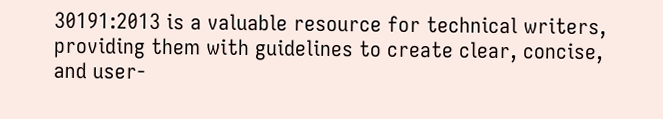30191:2013 is a valuable resource for technical writers, providing them with guidelines to create clear, concise, and user-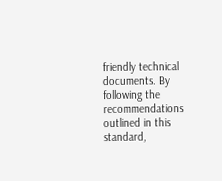friendly technical documents. By following the recommendations outlined in this standard,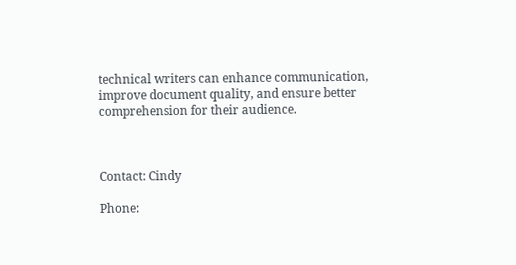technical writers can enhance communication, improve document quality, and ensure better comprehension for their audience.



Contact: Cindy

Phone: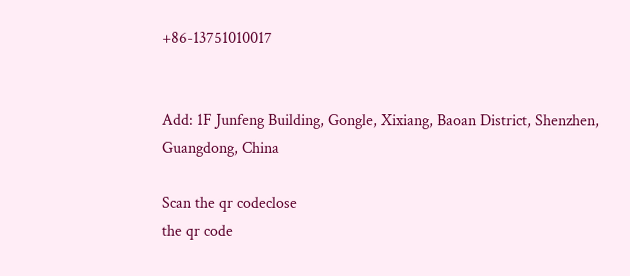+86-13751010017


Add: 1F Junfeng Building, Gongle, Xixiang, Baoan District, Shenzhen, Guangdong, China

Scan the qr codeclose
the qr code